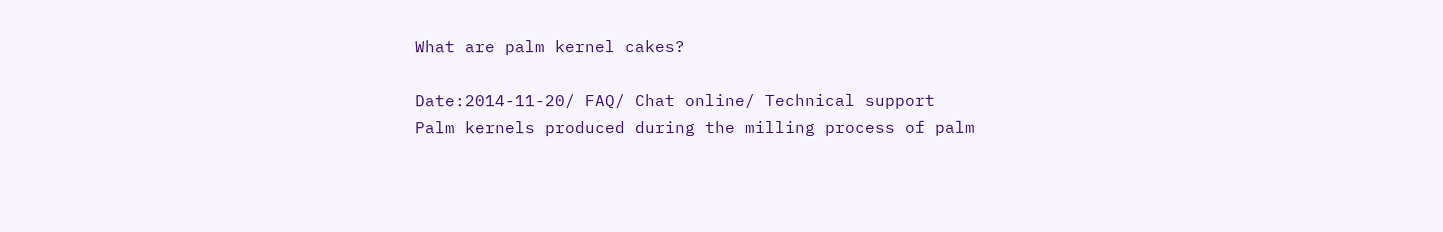What are palm kernel cakes?

Date:2014-11-20/ FAQ/ Chat online/ Technical support
Palm kernels produced during the milling process of palm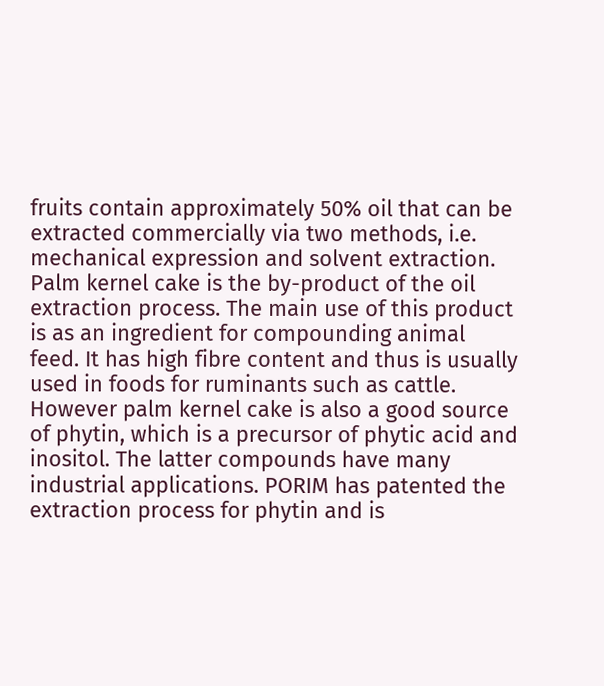fruits contain approximately 50% oil that can be extracted commercially via two methods, i.e. mechanical expression and solvent extraction. Palm kernel cake is the by-product of the oil extraction process. The main use of this product is as an ingredient for compounding animal feed. It has high fibre content and thus is usually used in foods for ruminants such as cattle. However palm kernel cake is also a good source of phytin, which is a precursor of phytic acid and inositol. The latter compounds have many industrial applications. PORIM has patented the extraction process for phytin and is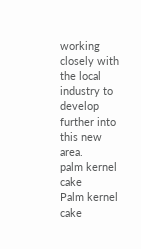working closely with the local industry to develop further into this new area.
palm kernel cake
Palm kernel cake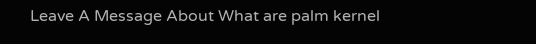Leave A Message About What are palm kernel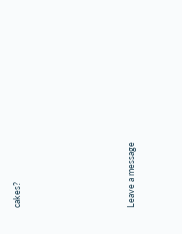cakes?






Leave a message